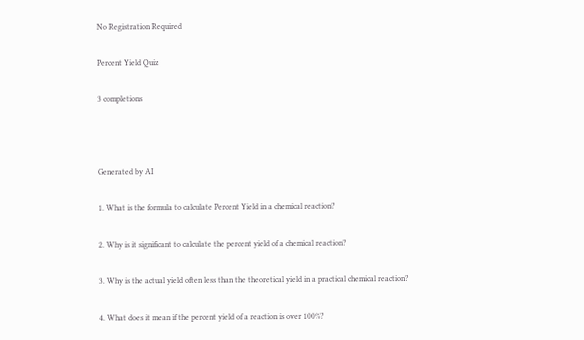No Registration Required

Percent Yield Quiz

3 completions



Generated by AI

1. What is the formula to calculate Percent Yield in a chemical reaction?

2. Why is it significant to calculate the percent yield of a chemical reaction?

3. Why is the actual yield often less than the theoretical yield in a practical chemical reaction?

4. What does it mean if the percent yield of a reaction is over 100%?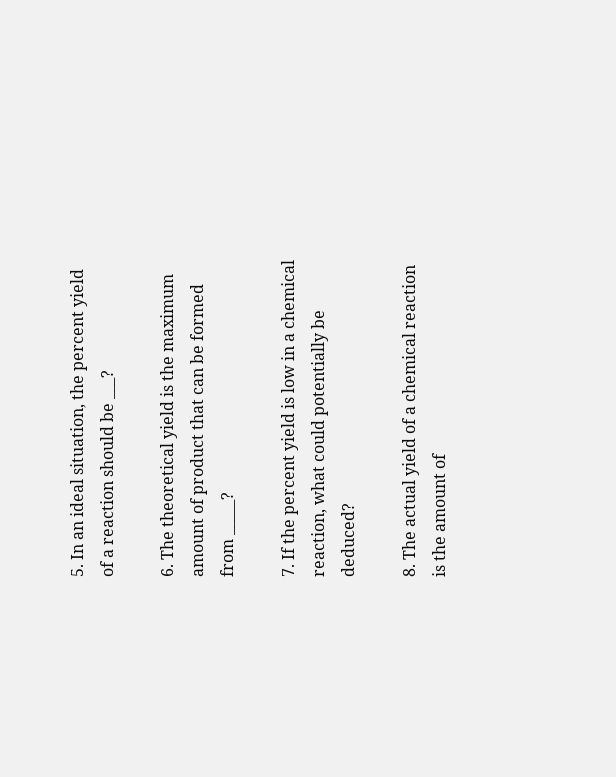5. In an ideal situation, the percent yield of a reaction should be ___?

6. The theoretical yield is the maximum amount of product that can be formed from _____?

7. If the percent yield is low in a chemical reaction, what could potentially be deduced?

8. The actual yield of a chemical reaction is the amount of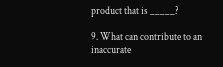product that is _____?

9. What can contribute to an inaccurate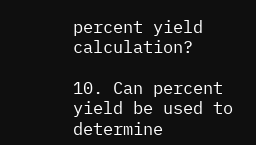percent yield calculation?

10. Can percent yield be used to determine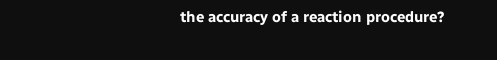the accuracy of a reaction procedure?